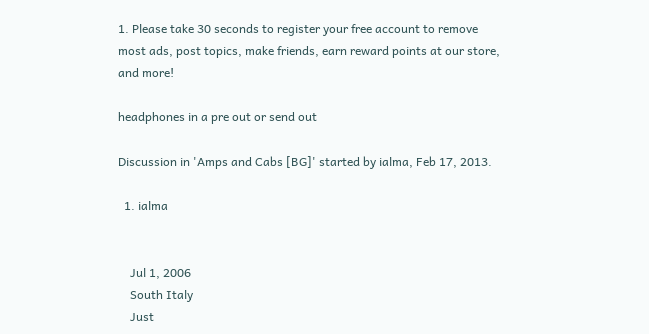1. Please take 30 seconds to register your free account to remove most ads, post topics, make friends, earn reward points at our store, and more!

headphones in a pre out or send out

Discussion in 'Amps and Cabs [BG]' started by ialma, Feb 17, 2013.

  1. ialma


    Jul 1, 2006
    South Italy
    Just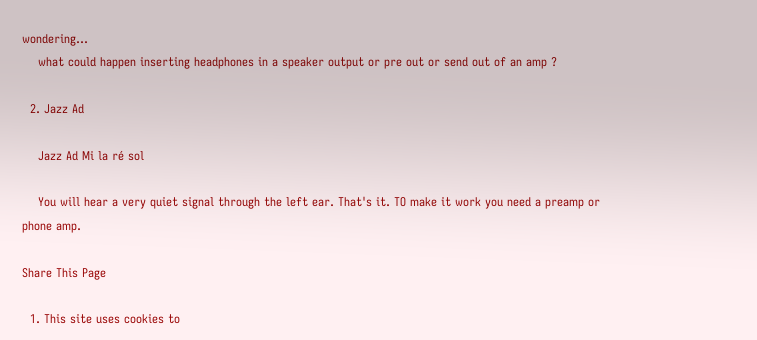wondering...
    what could happen inserting headphones in a speaker output or pre out or send out of an amp ?

  2. Jazz Ad

    Jazz Ad Mi la ré sol

    You will hear a very quiet signal through the left ear. That's it. TO make it work you need a preamp or phone amp.

Share This Page

  1. This site uses cookies to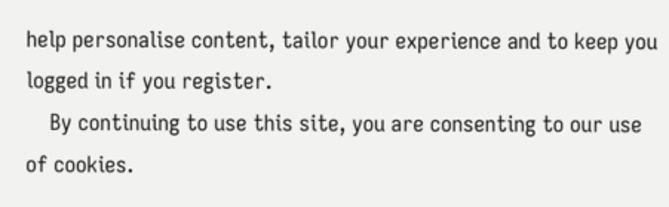help personalise content, tailor your experience and to keep you logged in if you register.
    By continuing to use this site, you are consenting to our use of cookies.